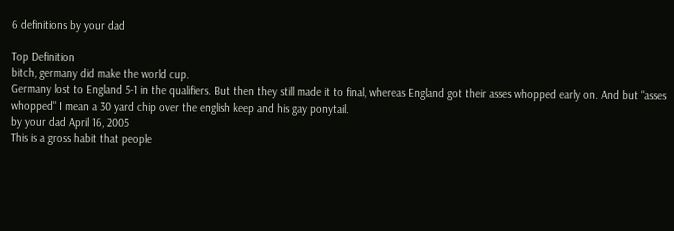6 definitions by your dad

Top Definition
bitch, germany did make the world cup.
Germany lost to England 5-1 in the qualifiers. But then they still made it to final, whereas England got their asses whopped early on. And but "asses whopped" I mean a 30 yard chip over the english keep and his gay ponytail.
by your dad April 16, 2005
This is a gross habit that people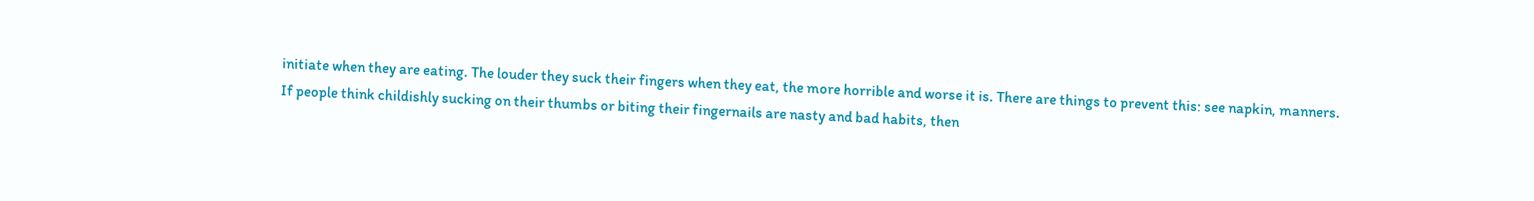initiate when they are eating. The louder they suck their fingers when they eat, the more horrible and worse it is. There are things to prevent this: see napkin, manners.
If people think childishly sucking on their thumbs or biting their fingernails are nasty and bad habits, then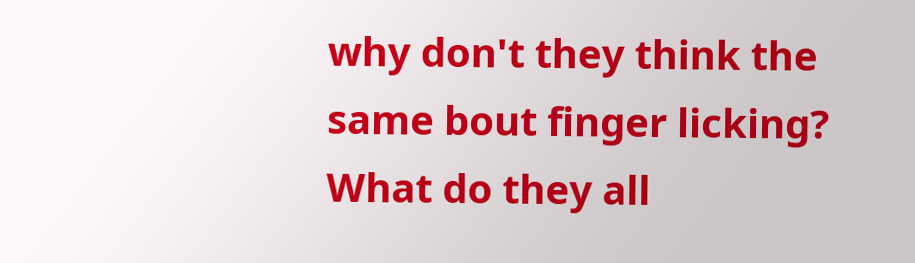why don't they think the same bout finger licking? What do they all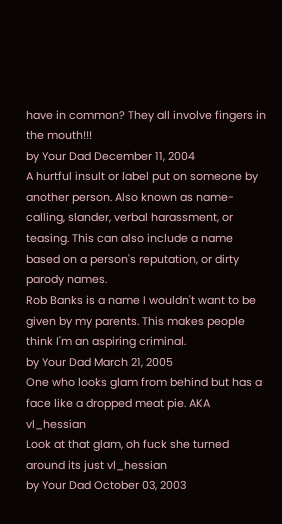have in common? They all involve fingers in the mouth!!!
by Your Dad December 11, 2004
A hurtful insult or label put on someone by another person. Also known as name-calling, slander, verbal harassment, or teasing. This can also include a name based on a person's reputation, or dirty parody names.
Rob Banks is a name I wouldn't want to be given by my parents. This makes people think I'm an aspiring criminal.
by Your Dad March 21, 2005
One who looks glam from behind but has a face like a dropped meat pie. AKA vl_hessian
Look at that glam, oh fuck she turned around its just vl_hessian
by Your Dad October 03, 2003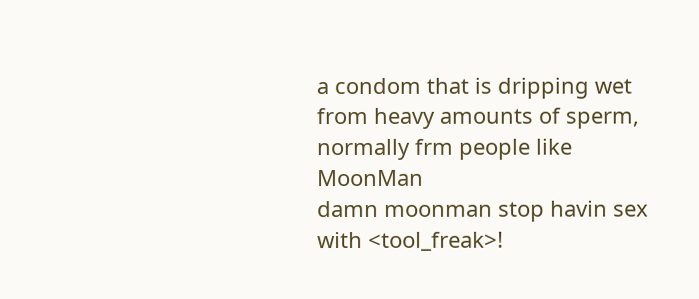a condom that is dripping wet from heavy amounts of sperm, normally frm people like MoonMan
damn moonman stop havin sex with <tool_freak>!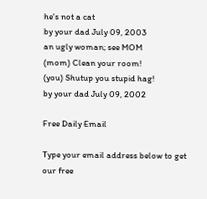he's not a cat
by your dad July 09, 2003
an ugly woman; see MOM
(mom) Clean your room!
(you) Shutup you stupid hag!
by your dad July 09, 2002

Free Daily Email

Type your email address below to get our free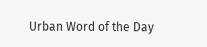Urban Word of the Day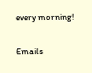every morning!

Emails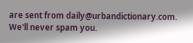are sent from daily@urbandictionary.com. We'll never spam you.